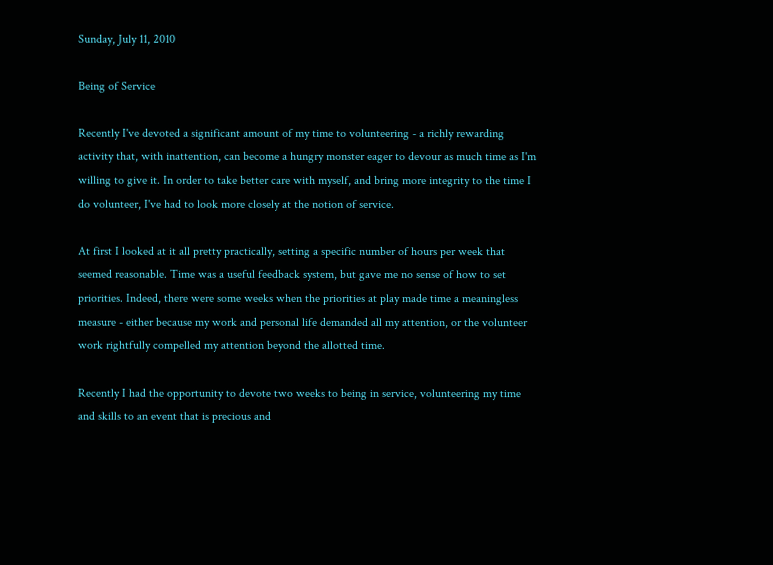Sunday, July 11, 2010

Being of Service

Recently I've devoted a significant amount of my time to volunteering - a richly rewarding activity that, with inattention, can become a hungry monster eager to devour as much time as I'm willing to give it. In order to take better care with myself, and bring more integrity to the time I do volunteer, I've had to look more closely at the notion of service.

At first I looked at it all pretty practically, setting a specific number of hours per week that seemed reasonable. Time was a useful feedback system, but gave me no sense of how to set priorities. Indeed, there were some weeks when the priorities at play made time a meaningless measure - either because my work and personal life demanded all my attention, or the volunteer work rightfully compelled my attention beyond the allotted time.

Recently I had the opportunity to devote two weeks to being in service, volunteering my time and skills to an event that is precious and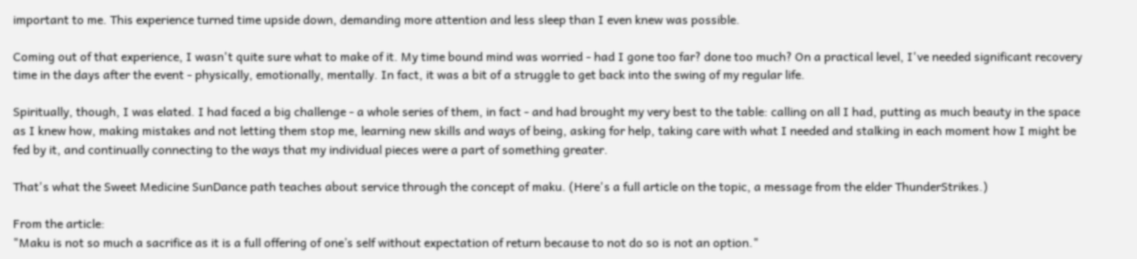important to me. This experience turned time upside down, demanding more attention and less sleep than I even knew was possible.

Coming out of that experience, I wasn't quite sure what to make of it. My time bound mind was worried - had I gone too far? done too much? On a practical level, I've needed significant recovery time in the days after the event - physically, emotionally, mentally. In fact, it was a bit of a struggle to get back into the swing of my regular life.

Spiritually, though, I was elated. I had faced a big challenge - a whole series of them, in fact - and had brought my very best to the table: calling on all I had, putting as much beauty in the space as I knew how, making mistakes and not letting them stop me, learning new skills and ways of being, asking for help, taking care with what I needed and stalking in each moment how I might be fed by it, and continually connecting to the ways that my individual pieces were a part of something greater.

That's what the Sweet Medicine SunDance path teaches about service through the concept of maku. (Here's a full article on the topic, a message from the elder ThunderStrikes.)

From the article:
"Maku is not so much a sacrifice as it is a full offering of one’s self without expectation of return because to not do so is not an option."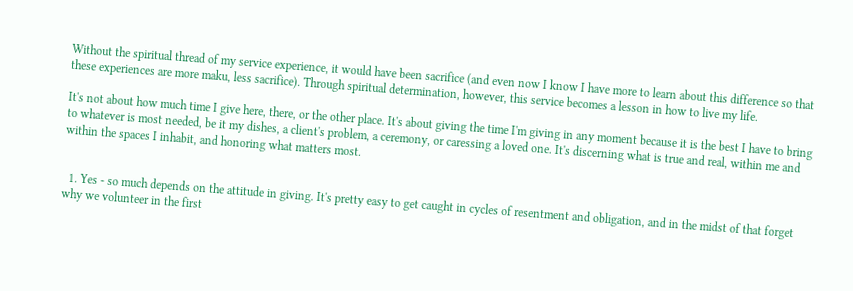Without the spiritual thread of my service experience, it would have been sacrifice (and even now I know I have more to learn about this difference so that these experiences are more maku, less sacrifice). Through spiritual determination, however, this service becomes a lesson in how to live my life.

It's not about how much time I give here, there, or the other place. It's about giving the time I'm giving in any moment because it is the best I have to bring to whatever is most needed, be it my dishes, a client's problem, a ceremony, or caressing a loved one. It's discerning what is true and real, within me and within the spaces I inhabit, and honoring what matters most.


  1. Yes - so much depends on the attitude in giving. It's pretty easy to get caught in cycles of resentment and obligation, and in the midst of that forget why we volunteer in the first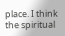place. I think the spiritual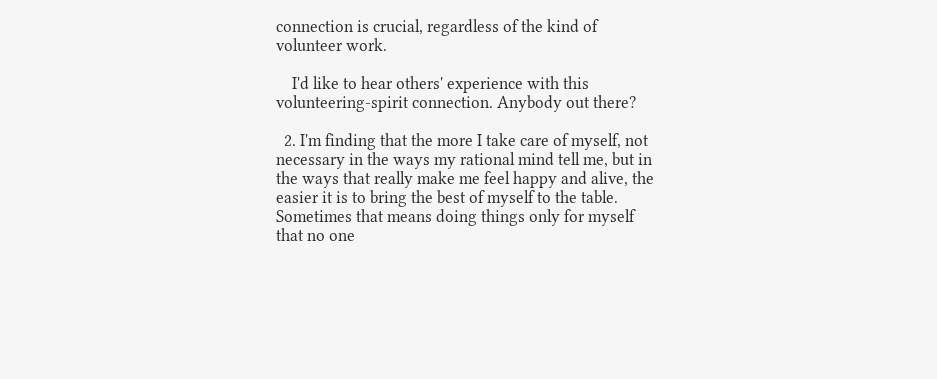connection is crucial, regardless of the kind of volunteer work.

    I'd like to hear others' experience with this volunteering-spirit connection. Anybody out there?

  2. I'm finding that the more I take care of myself, not necessary in the ways my rational mind tell me, but in the ways that really make me feel happy and alive, the easier it is to bring the best of myself to the table. Sometimes that means doing things only for myself that no one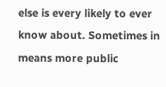else is every likely to ever know about. Sometimes in means more public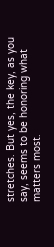stretches. But yes, the key, as you say, seems to be honoring what matters most.